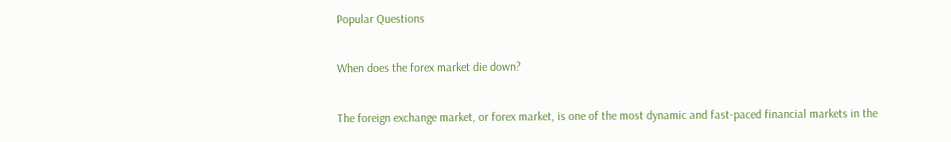Popular Questions

When does the forex market die down?

The foreign exchange market, or forex market, is one of the most dynamic and fast-paced financial markets in the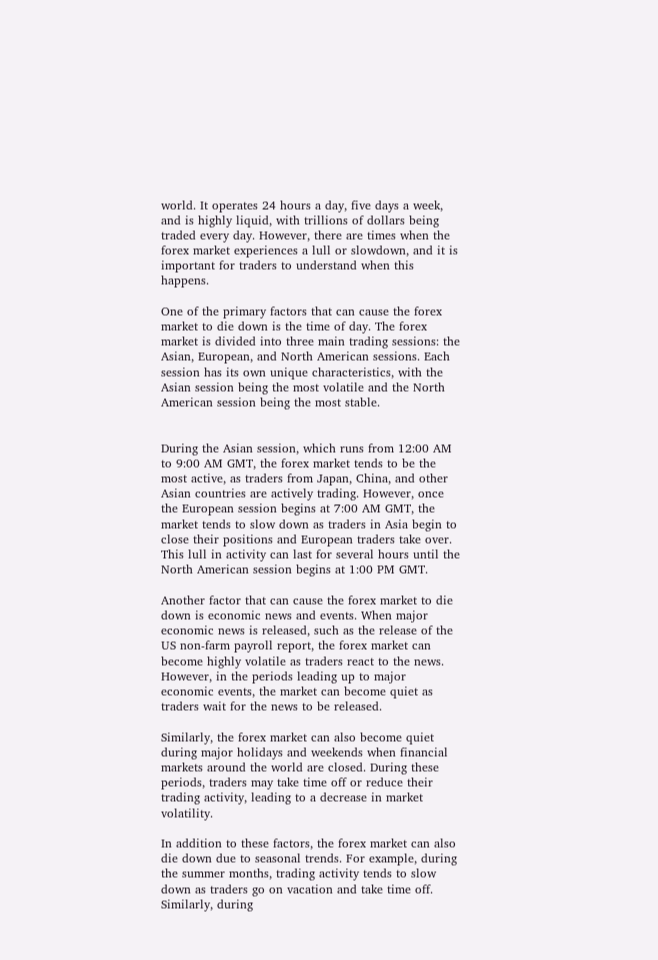world. It operates 24 hours a day, five days a week, and is highly liquid, with trillions of dollars being traded every day. However, there are times when the forex market experiences a lull or slowdown, and it is important for traders to understand when this happens.

One of the primary factors that can cause the forex market to die down is the time of day. The forex market is divided into three main trading sessions: the Asian, European, and North American sessions. Each session has its own unique characteristics, with the Asian session being the most volatile and the North American session being the most stable.


During the Asian session, which runs from 12:00 AM to 9:00 AM GMT, the forex market tends to be the most active, as traders from Japan, China, and other Asian countries are actively trading. However, once the European session begins at 7:00 AM GMT, the market tends to slow down as traders in Asia begin to close their positions and European traders take over. This lull in activity can last for several hours until the North American session begins at 1:00 PM GMT.

Another factor that can cause the forex market to die down is economic news and events. When major economic news is released, such as the release of the US non-farm payroll report, the forex market can become highly volatile as traders react to the news. However, in the periods leading up to major economic events, the market can become quiet as traders wait for the news to be released.

Similarly, the forex market can also become quiet during major holidays and weekends when financial markets around the world are closed. During these periods, traders may take time off or reduce their trading activity, leading to a decrease in market volatility.

In addition to these factors, the forex market can also die down due to seasonal trends. For example, during the summer months, trading activity tends to slow down as traders go on vacation and take time off. Similarly, during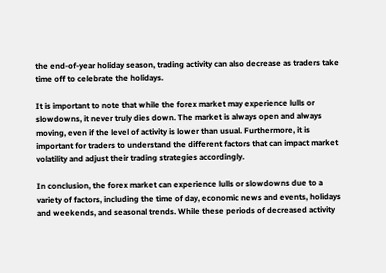the end-of-year holiday season, trading activity can also decrease as traders take time off to celebrate the holidays.

It is important to note that while the forex market may experience lulls or slowdowns, it never truly dies down. The market is always open and always moving, even if the level of activity is lower than usual. Furthermore, it is important for traders to understand the different factors that can impact market volatility and adjust their trading strategies accordingly.

In conclusion, the forex market can experience lulls or slowdowns due to a variety of factors, including the time of day, economic news and events, holidays and weekends, and seasonal trends. While these periods of decreased activity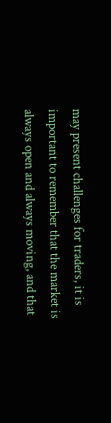may present challenges for traders, it is important to remember that the market is always open and always moving, and that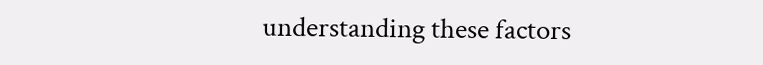understanding these factors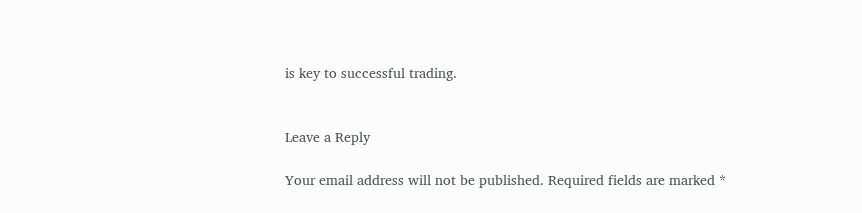is key to successful trading.


Leave a Reply

Your email address will not be published. Required fields are marked *